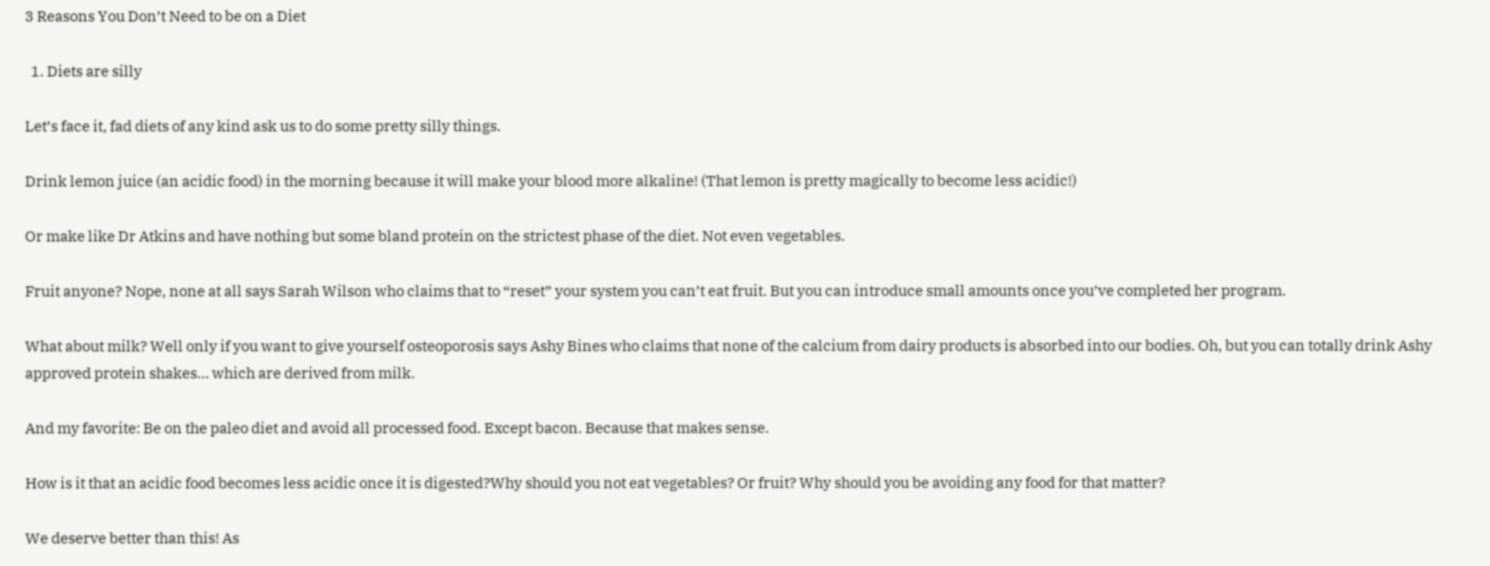3 Reasons You Don’t Need to be on a Diet

  1. Diets are silly

Let’s face it, fad diets of any kind ask us to do some pretty silly things.

Drink lemon juice (an acidic food) in the morning because it will make your blood more alkaline! (That lemon is pretty magically to become less acidic!)

Or make like Dr Atkins and have nothing but some bland protein on the strictest phase of the diet. Not even vegetables.

Fruit anyone? Nope, none at all says Sarah Wilson who claims that to “reset” your system you can’t eat fruit. But you can introduce small amounts once you’ve completed her program.

What about milk? Well only if you want to give yourself osteoporosis says Ashy Bines who claims that none of the calcium from dairy products is absorbed into our bodies. Oh, but you can totally drink Ashy approved protein shakes… which are derived from milk.

And my favorite: Be on the paleo diet and avoid all processed food. Except bacon. Because that makes sense.

How is it that an acidic food becomes less acidic once it is digested?Why should you not eat vegetables? Or fruit? Why should you be avoiding any food for that matter?

We deserve better than this! As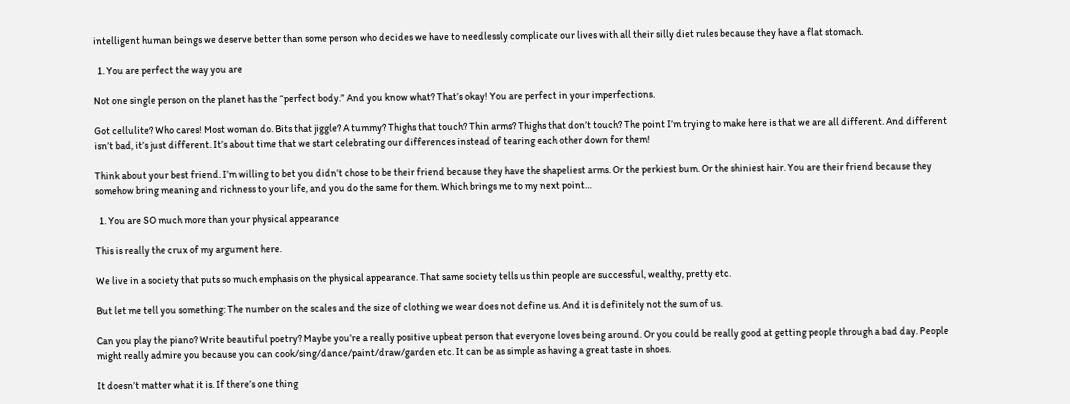intelligent human beings we deserve better than some person who decides we have to needlessly complicate our lives with all their silly diet rules because they have a flat stomach.

  1. You are perfect the way you are

Not one single person on the planet has the “perfect body.” And you know what? That’s okay! You are perfect in your imperfections.

Got cellulite? Who cares! Most woman do. Bits that jiggle? A tummy? Thighs that touch? Thin arms? Thighs that don’t touch? The point I’m trying to make here is that we are all different. And different isn’t bad, it’s just different. It’s about time that we start celebrating our differences instead of tearing each other down for them!

Think about your best friend. I’m willing to bet you didn’t chose to be their friend because they have the shapeliest arms. Or the perkiest bum. Or the shiniest hair. You are their friend because they somehow bring meaning and richness to your life, and you do the same for them. Which brings me to my next point…

  1. You are SO much more than your physical appearance

This is really the crux of my argument here.

We live in a society that puts so much emphasis on the physical appearance. That same society tells us thin people are successful, wealthy, pretty etc.

But let me tell you something: The number on the scales and the size of clothing we wear does not define us. And it is definitely not the sum of us.

Can you play the piano? Write beautiful poetry? Maybe you’re a really positive upbeat person that everyone loves being around. Or you could be really good at getting people through a bad day. People might really admire you because you can cook/sing/dance/paint/draw/garden etc. It can be as simple as having a great taste in shoes.

It doesn’t matter what it is. If there’s one thing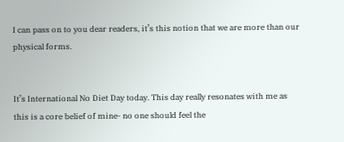I can pass on to you dear readers, it’s this notion that we are more than our physical forms.


It’s International No Diet Day today. This day really resonates with me as this is a core belief of mine- no one should feel the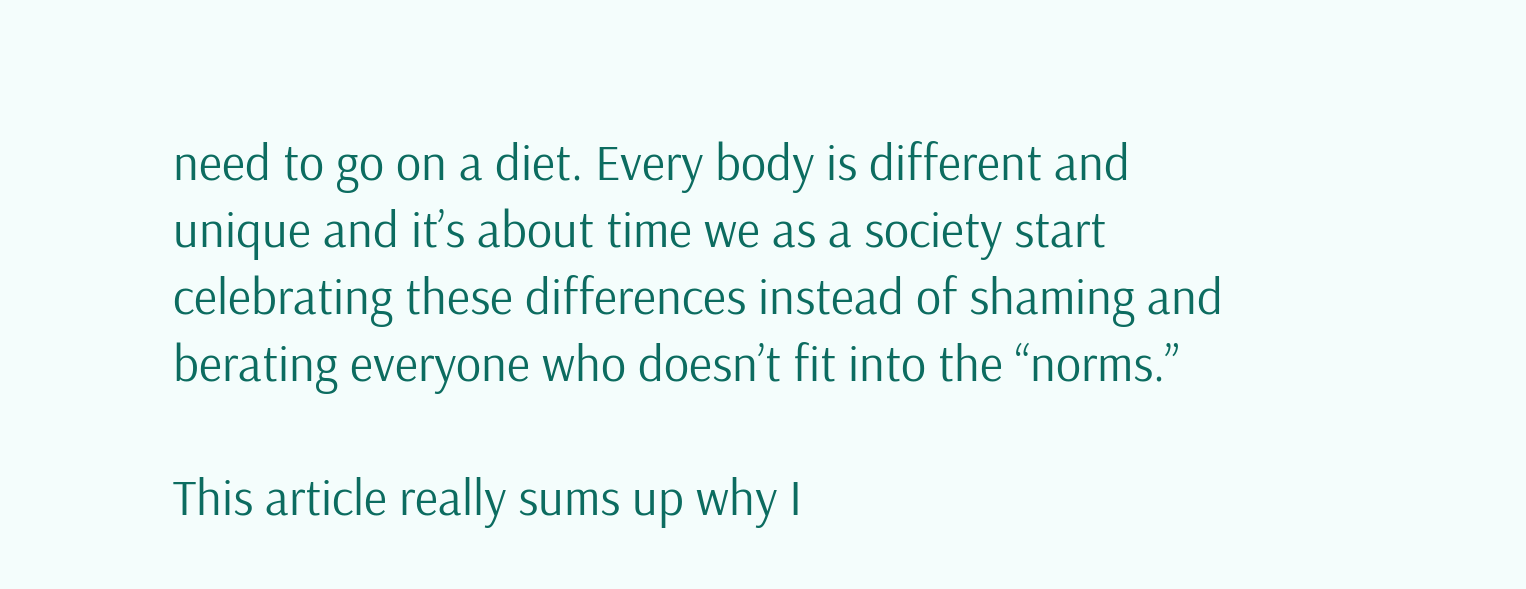need to go on a diet. Every body is different and unique and it’s about time we as a society start celebrating these differences instead of shaming and berating everyone who doesn’t fit into the “norms.”

This article really sums up why I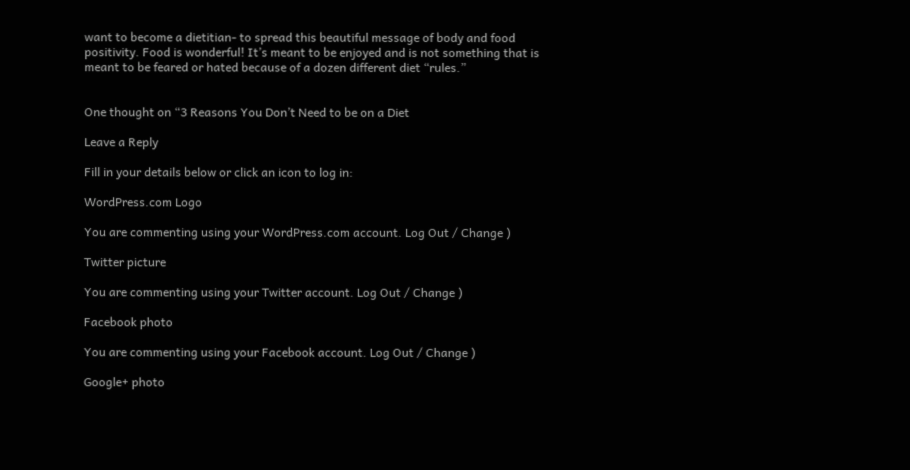want to become a dietitian- to spread this beautiful message of body and food positivity. Food is wonderful! It’s meant to be enjoyed and is not something that is meant to be feared or hated because of a dozen different diet “rules.”


One thought on “3 Reasons You Don’t Need to be on a Diet

Leave a Reply

Fill in your details below or click an icon to log in:

WordPress.com Logo

You are commenting using your WordPress.com account. Log Out / Change )

Twitter picture

You are commenting using your Twitter account. Log Out / Change )

Facebook photo

You are commenting using your Facebook account. Log Out / Change )

Google+ photo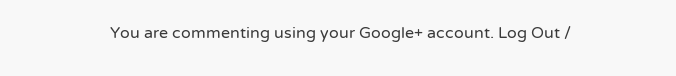You are commenting using your Google+ account. Log Out /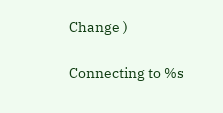Change )

Connecting to %s